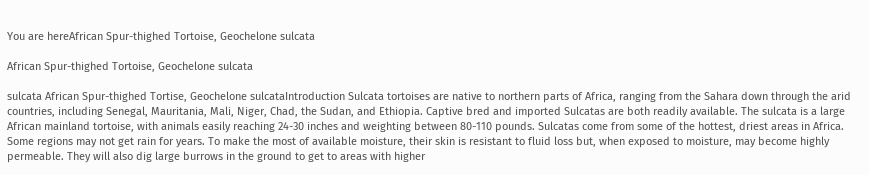You are hereAfrican Spur-thighed Tortoise, Geochelone sulcata

African Spur-thighed Tortoise, Geochelone sulcata

sulcata African Spur-thighed Tortise, Geochelone sulcataIntroduction Sulcata tortoises are native to northern parts of Africa, ranging from the Sahara down through the arid countries, including Senegal, Mauritania, Mali, Niger, Chad, the Sudan, and Ethiopia. Captive bred and imported Sulcatas are both readily available. The sulcata is a large African mainland tortoise, with animals easily reaching 24-30 inches and weighting between 80-110 pounds. Sulcatas come from some of the hottest, driest areas in Africa. Some regions may not get rain for years. To make the most of available moisture, their skin is resistant to fluid loss but, when exposed to moisture, may become highly permeable. They will also dig large burrows in the ground to get to areas with higher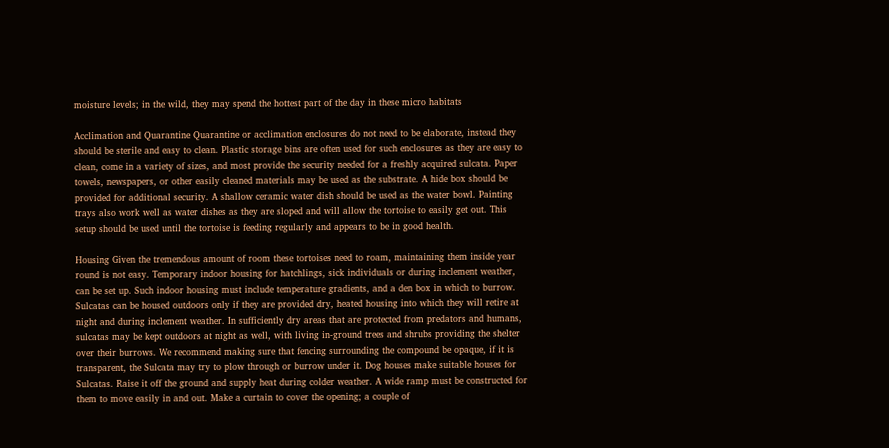moisture levels; in the wild, they may spend the hottest part of the day in these micro habitats

Acclimation and Quarantine Quarantine or acclimation enclosures do not need to be elaborate, instead they should be sterile and easy to clean. Plastic storage bins are often used for such enclosures as they are easy to clean, come in a variety of sizes, and most provide the security needed for a freshly acquired sulcata. Paper towels, newspapers, or other easily cleaned materials may be used as the substrate. A hide box should be provided for additional security. A shallow ceramic water dish should be used as the water bowl. Painting trays also work well as water dishes as they are sloped and will allow the tortoise to easily get out. This setup should be used until the tortoise is feeding regularly and appears to be in good health.

Housing Given the tremendous amount of room these tortoises need to roam, maintaining them inside year round is not easy. Temporary indoor housing for hatchlings, sick individuals or during inclement weather, can be set up. Such indoor housing must include temperature gradients, and a den box in which to burrow. Sulcatas can be housed outdoors only if they are provided dry, heated housing into which they will retire at night and during inclement weather. In sufficiently dry areas that are protected from predators and humans, sulcatas may be kept outdoors at night as well, with living in-ground trees and shrubs providing the shelter over their burrows. We recommend making sure that fencing surrounding the compound be opaque, if it is transparent, the Sulcata may try to plow through or burrow under it. Dog houses make suitable houses for Sulcatas. Raise it off the ground and supply heat during colder weather. A wide ramp must be constructed for them to move easily in and out. Make a curtain to cover the opening; a couple of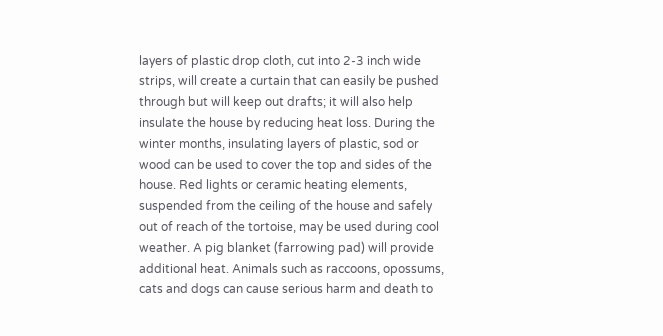layers of plastic drop cloth, cut into 2-3 inch wide strips, will create a curtain that can easily be pushed through but will keep out drafts; it will also help insulate the house by reducing heat loss. During the winter months, insulating layers of plastic, sod or wood can be used to cover the top and sides of the house. Red lights or ceramic heating elements, suspended from the ceiling of the house and safely out of reach of the tortoise, may be used during cool weather. A pig blanket (farrowing pad) will provide additional heat. Animals such as raccoons, opossums, cats and dogs can cause serious harm and death to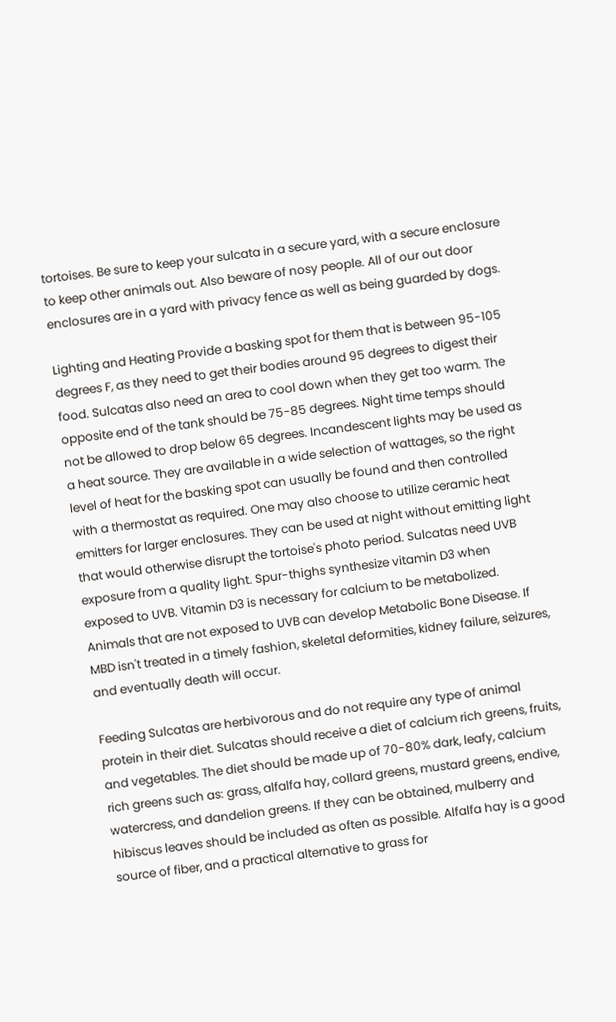tortoises. Be sure to keep your sulcata in a secure yard, with a secure enclosure to keep other animals out. Also beware of nosy people. All of our out door enclosures are in a yard with privacy fence as well as being guarded by dogs.

Lighting and Heating Provide a basking spot for them that is between 95-105 degrees F, as they need to get their bodies around 95 degrees to digest their food. Sulcatas also need an area to cool down when they get too warm. The opposite end of the tank should be 75-85 degrees. Night time temps should not be allowed to drop below 65 degrees. Incandescent lights may be used as a heat source. They are available in a wide selection of wattages, so the right level of heat for the basking spot can usually be found and then controlled with a thermostat as required. One may also choose to utilize ceramic heat emitters for larger enclosures. They can be used at night without emitting light that would otherwise disrupt the tortoise's photo period. Sulcatas need UVB exposure from a quality light. Spur-thighs synthesize vitamin D3 when exposed to UVB. Vitamin D3 is necessary for calcium to be metabolized. Animals that are not exposed to UVB can develop Metabolic Bone Disease. If MBD isn't treated in a timely fashion, skeletal deformities, kidney failure, seizures, and eventually death will occur.

Feeding Sulcatas are herbivorous and do not require any type of animal protein in their diet. Sulcatas should receive a diet of calcium rich greens, fruits, and vegetables. The diet should be made up of 70-80% dark, leafy, calcium rich greens such as: grass, alfalfa hay, collard greens, mustard greens, endive, watercress, and dandelion greens. If they can be obtained, mulberry and hibiscus leaves should be included as often as possible. Alfalfa hay is a good source of fiber, and a practical alternative to grass for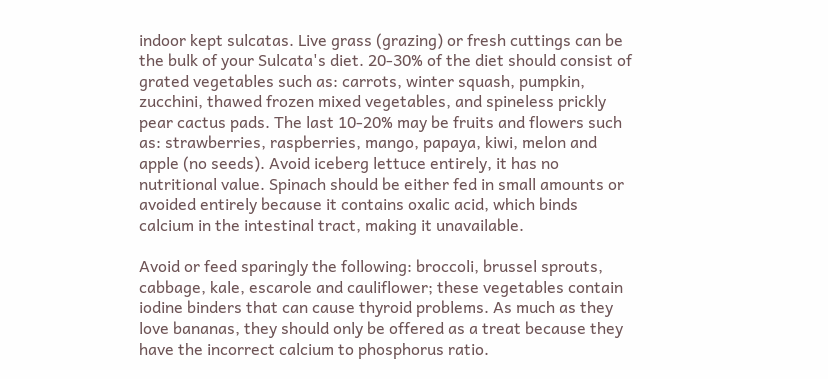indoor kept sulcatas. Live grass (grazing) or fresh cuttings can be the bulk of your Sulcata's diet. 20-30% of the diet should consist of grated vegetables such as: carrots, winter squash, pumpkin, zucchini, thawed frozen mixed vegetables, and spineless prickly pear cactus pads. The last 10-20% may be fruits and flowers such as: strawberries, raspberries, mango, papaya, kiwi, melon and apple (no seeds). Avoid iceberg lettuce entirely, it has no nutritional value. Spinach should be either fed in small amounts or avoided entirely because it contains oxalic acid, which binds calcium in the intestinal tract, making it unavailable.

Avoid or feed sparingly the following: broccoli, brussel sprouts, cabbage, kale, escarole and cauliflower; these vegetables contain iodine binders that can cause thyroid problems. As much as they love bananas, they should only be offered as a treat because they have the incorrect calcium to phosphorus ratio.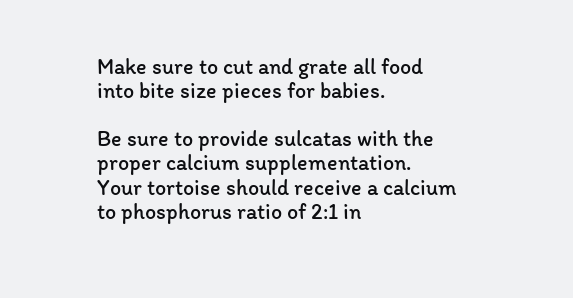Make sure to cut and grate all food into bite size pieces for babies.

Be sure to provide sulcatas with the proper calcium supplementation. Your tortoise should receive a calcium to phosphorus ratio of 2:1 in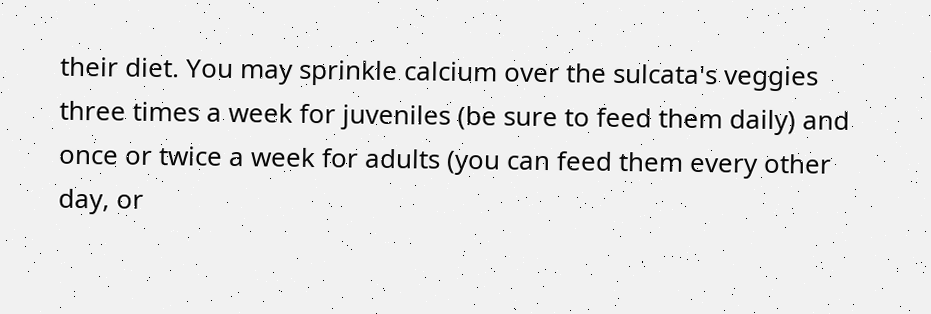their diet. You may sprinkle calcium over the sulcata's veggies three times a week for juveniles (be sure to feed them daily) and once or twice a week for adults (you can feed them every other day, or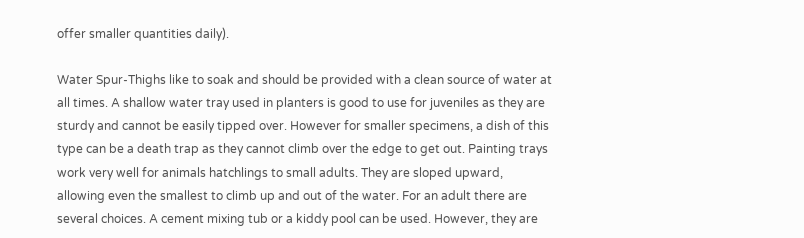offer smaller quantities daily).

Water Spur-Thighs like to soak and should be provided with a clean source of water at all times. A shallow water tray used in planters is good to use for juveniles as they are sturdy and cannot be easily tipped over. However for smaller specimens, a dish of this type can be a death trap as they cannot climb over the edge to get out. Painting trays work very well for animals hatchlings to small adults. They are sloped upward, allowing even the smallest to climb up and out of the water. For an adult there are several choices. A cement mixing tub or a kiddy pool can be used. However, they are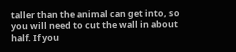taller than the animal can get into, so you will need to cut the wall in about half. If you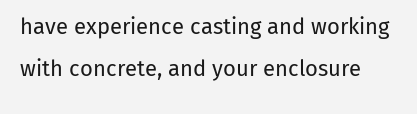have experience casting and working with concrete, and your enclosure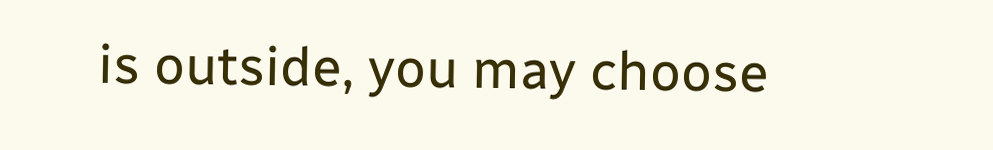is outside, you may choose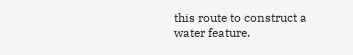this route to construct a water feature.